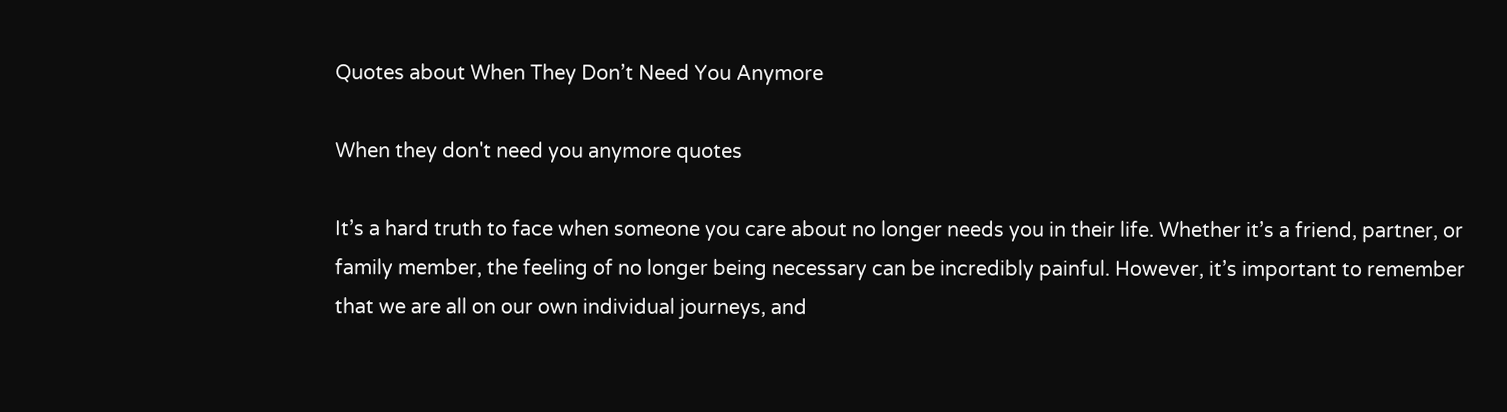Quotes about When They Don’t Need You Anymore

When they don't need you anymore quotes

It’s a hard truth to face when someone you care about no longer needs you in their life. Whether it’s a friend, partner, or family member, the feeling of no longer being necessary can be incredibly painful. However, it’s important to remember that we are all on our own individual journeys, and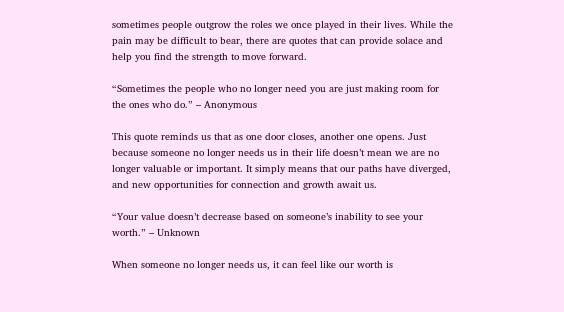sometimes people outgrow the roles we once played in their lives. While the pain may be difficult to bear, there are quotes that can provide solace and help you find the strength to move forward.

“Sometimes the people who no longer need you are just making room for the ones who do.” – Anonymous

This quote reminds us that as one door closes, another one opens. Just because someone no longer needs us in their life doesn’t mean we are no longer valuable or important. It simply means that our paths have diverged, and new opportunities for connection and growth await us.

“Your value doesn’t decrease based on someone’s inability to see your worth.” – Unknown

When someone no longer needs us, it can feel like our worth is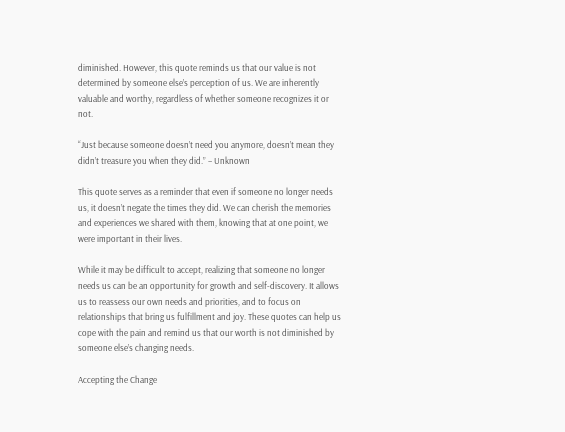diminished. However, this quote reminds us that our value is not determined by someone else’s perception of us. We are inherently valuable and worthy, regardless of whether someone recognizes it or not.

“Just because someone doesn’t need you anymore, doesn’t mean they didn’t treasure you when they did.” – Unknown

This quote serves as a reminder that even if someone no longer needs us, it doesn’t negate the times they did. We can cherish the memories and experiences we shared with them, knowing that at one point, we were important in their lives.

While it may be difficult to accept, realizing that someone no longer needs us can be an opportunity for growth and self-discovery. It allows us to reassess our own needs and priorities, and to focus on relationships that bring us fulfillment and joy. These quotes can help us cope with the pain and remind us that our worth is not diminished by someone else’s changing needs.

Accepting the Change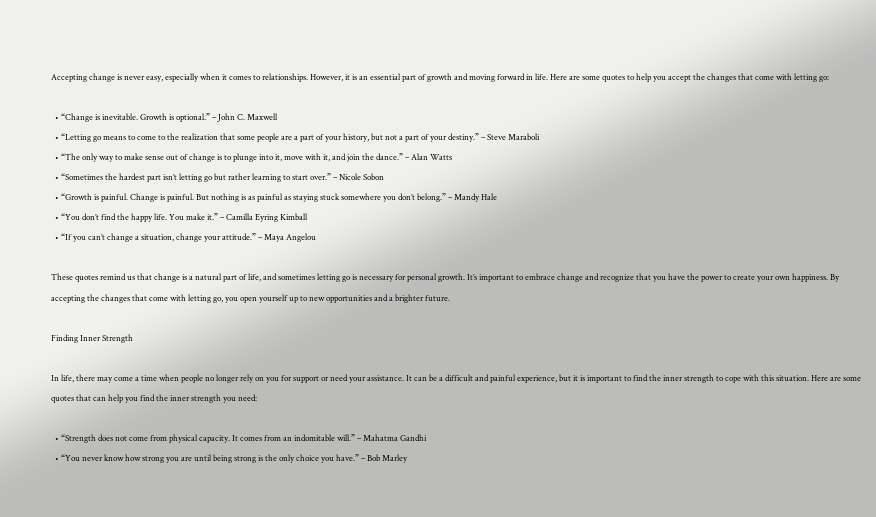Accepting change is never easy, especially when it comes to relationships. However, it is an essential part of growth and moving forward in life. Here are some quotes to help you accept the changes that come with letting go:

  • “Change is inevitable. Growth is optional.” – John C. Maxwell
  • “Letting go means to come to the realization that some people are a part of your history, but not a part of your destiny.” – Steve Maraboli
  • “The only way to make sense out of change is to plunge into it, move with it, and join the dance.” – Alan Watts
  • “Sometimes the hardest part isn’t letting go but rather learning to start over.” – Nicole Sobon
  • “Growth is painful. Change is painful. But nothing is as painful as staying stuck somewhere you don’t belong.” – Mandy Hale
  • “You don’t find the happy life. You make it.” – Camilla Eyring Kimball
  • “If you can’t change a situation, change your attitude.” – Maya Angelou

These quotes remind us that change is a natural part of life, and sometimes letting go is necessary for personal growth. It’s important to embrace change and recognize that you have the power to create your own happiness. By accepting the changes that come with letting go, you open yourself up to new opportunities and a brighter future.

Finding Inner Strength

In life, there may come a time when people no longer rely on you for support or need your assistance. It can be a difficult and painful experience, but it is important to find the inner strength to cope with this situation. Here are some quotes that can help you find the inner strength you need:

  • “Strength does not come from physical capacity. It comes from an indomitable will.” – Mahatma Gandhi
  • “You never know how strong you are until being strong is the only choice you have.” – Bob Marley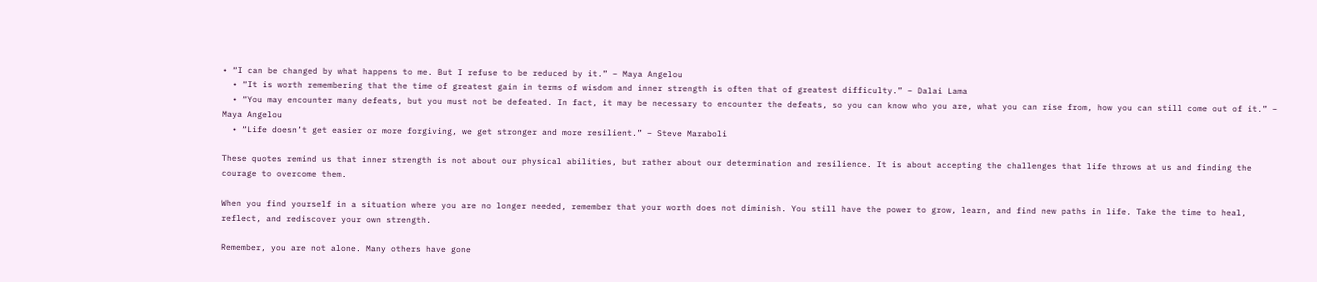• “I can be changed by what happens to me. But I refuse to be reduced by it.” – Maya Angelou
  • “It is worth remembering that the time of greatest gain in terms of wisdom and inner strength is often that of greatest difficulty.” – Dalai Lama
  • “You may encounter many defeats, but you must not be defeated. In fact, it may be necessary to encounter the defeats, so you can know who you are, what you can rise from, how you can still come out of it.” – Maya Angelou
  • “Life doesn’t get easier or more forgiving, we get stronger and more resilient.” – Steve Maraboli

These quotes remind us that inner strength is not about our physical abilities, but rather about our determination and resilience. It is about accepting the challenges that life throws at us and finding the courage to overcome them.

When you find yourself in a situation where you are no longer needed, remember that your worth does not diminish. You still have the power to grow, learn, and find new paths in life. Take the time to heal, reflect, and rediscover your own strength.

Remember, you are not alone. Many others have gone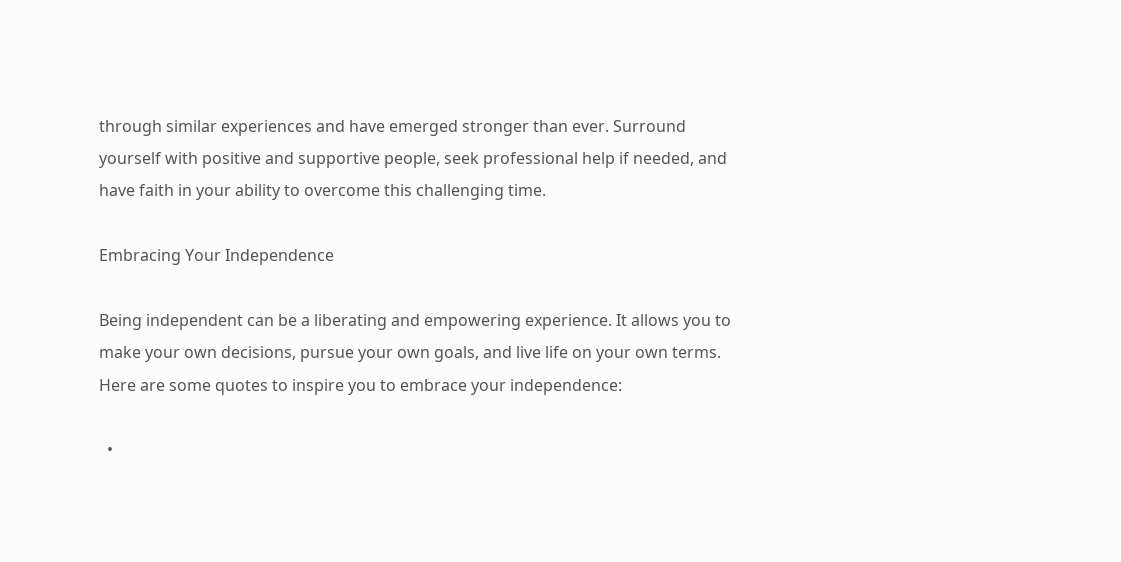through similar experiences and have emerged stronger than ever. Surround yourself with positive and supportive people, seek professional help if needed, and have faith in your ability to overcome this challenging time.

Embracing Your Independence

Being independent can be a liberating and empowering experience. It allows you to make your own decisions, pursue your own goals, and live life on your own terms. Here are some quotes to inspire you to embrace your independence:

  •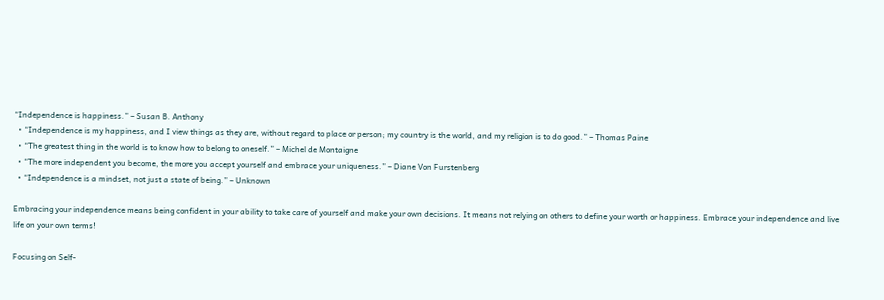“Independence is happiness.” – Susan B. Anthony
  • “Independence is my happiness, and I view things as they are, without regard to place or person; my country is the world, and my religion is to do good.” – Thomas Paine
  • “The greatest thing in the world is to know how to belong to oneself.” – Michel de Montaigne
  • “The more independent you become, the more you accept yourself and embrace your uniqueness.” – Diane Von Furstenberg
  • “Independence is a mindset, not just a state of being.” – Unknown

Embracing your independence means being confident in your ability to take care of yourself and make your own decisions. It means not relying on others to define your worth or happiness. Embrace your independence and live life on your own terms!

Focusing on Self-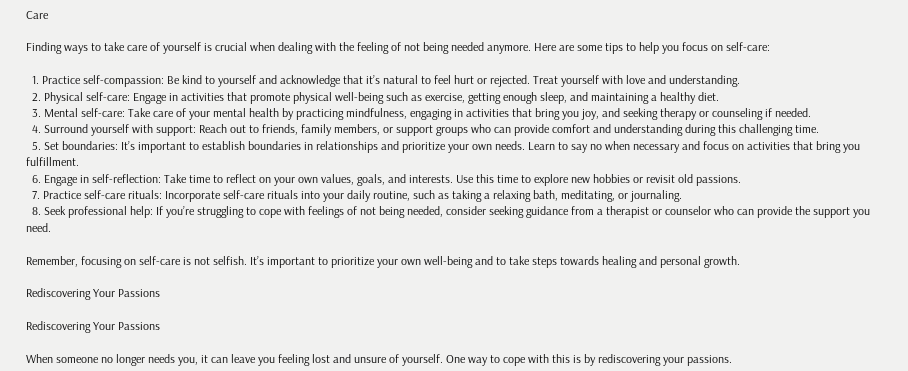Care

Finding ways to take care of yourself is crucial when dealing with the feeling of not being needed anymore. Here are some tips to help you focus on self-care:

  1. Practice self-compassion: Be kind to yourself and acknowledge that it’s natural to feel hurt or rejected. Treat yourself with love and understanding.
  2. Physical self-care: Engage in activities that promote physical well-being such as exercise, getting enough sleep, and maintaining a healthy diet.
  3. Mental self-care: Take care of your mental health by practicing mindfulness, engaging in activities that bring you joy, and seeking therapy or counseling if needed.
  4. Surround yourself with support: Reach out to friends, family members, or support groups who can provide comfort and understanding during this challenging time.
  5. Set boundaries: It’s important to establish boundaries in relationships and prioritize your own needs. Learn to say no when necessary and focus on activities that bring you fulfillment.
  6. Engage in self-reflection: Take time to reflect on your own values, goals, and interests. Use this time to explore new hobbies or revisit old passions.
  7. Practice self-care rituals: Incorporate self-care rituals into your daily routine, such as taking a relaxing bath, meditating, or journaling.
  8. Seek professional help: If you’re struggling to cope with feelings of not being needed, consider seeking guidance from a therapist or counselor who can provide the support you need.

Remember, focusing on self-care is not selfish. It’s important to prioritize your own well-being and to take steps towards healing and personal growth.

Rediscovering Your Passions

Rediscovering Your Passions

When someone no longer needs you, it can leave you feeling lost and unsure of yourself. One way to cope with this is by rediscovering your passions.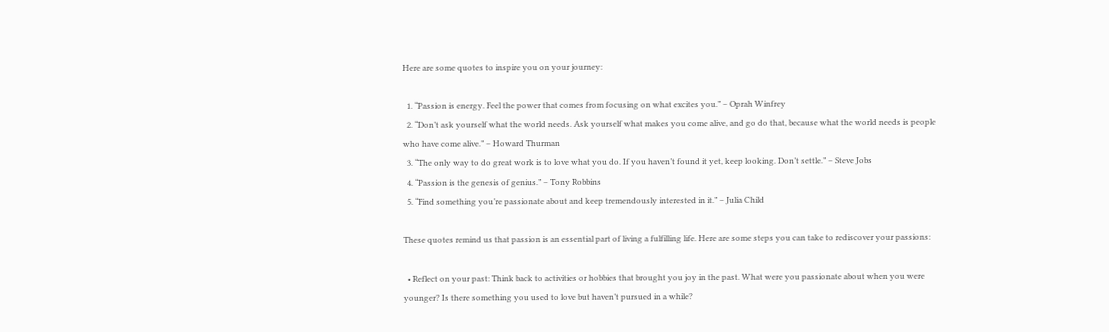Here are some quotes to inspire you on your journey:

  1. “Passion is energy. Feel the power that comes from focusing on what excites you.” – Oprah Winfrey
  2. “Don’t ask yourself what the world needs. Ask yourself what makes you come alive, and go do that, because what the world needs is people who have come alive.” – Howard Thurman
  3. “The only way to do great work is to love what you do. If you haven’t found it yet, keep looking. Don’t settle.” – Steve Jobs
  4. “Passion is the genesis of genius.” – Tony Robbins
  5. “Find something you’re passionate about and keep tremendously interested in it.” – Julia Child

These quotes remind us that passion is an essential part of living a fulfilling life. Here are some steps you can take to rediscover your passions:

  • Reflect on your past: Think back to activities or hobbies that brought you joy in the past. What were you passionate about when you were younger? Is there something you used to love but haven’t pursued in a while?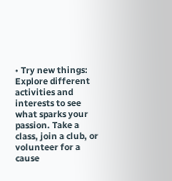• Try new things: Explore different activities and interests to see what sparks your passion. Take a class, join a club, or volunteer for a cause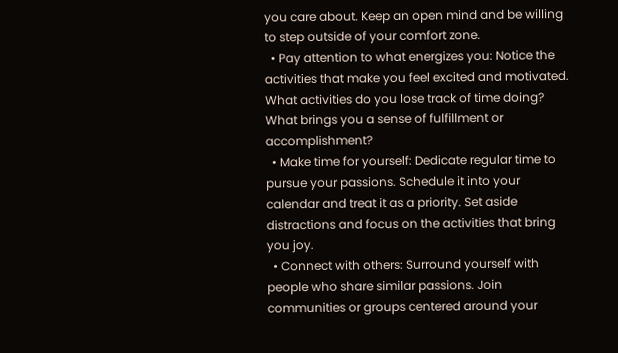you care about. Keep an open mind and be willing to step outside of your comfort zone.
  • Pay attention to what energizes you: Notice the activities that make you feel excited and motivated. What activities do you lose track of time doing? What brings you a sense of fulfillment or accomplishment?
  • Make time for yourself: Dedicate regular time to pursue your passions. Schedule it into your calendar and treat it as a priority. Set aside distractions and focus on the activities that bring you joy.
  • Connect with others: Surround yourself with people who share similar passions. Join communities or groups centered around your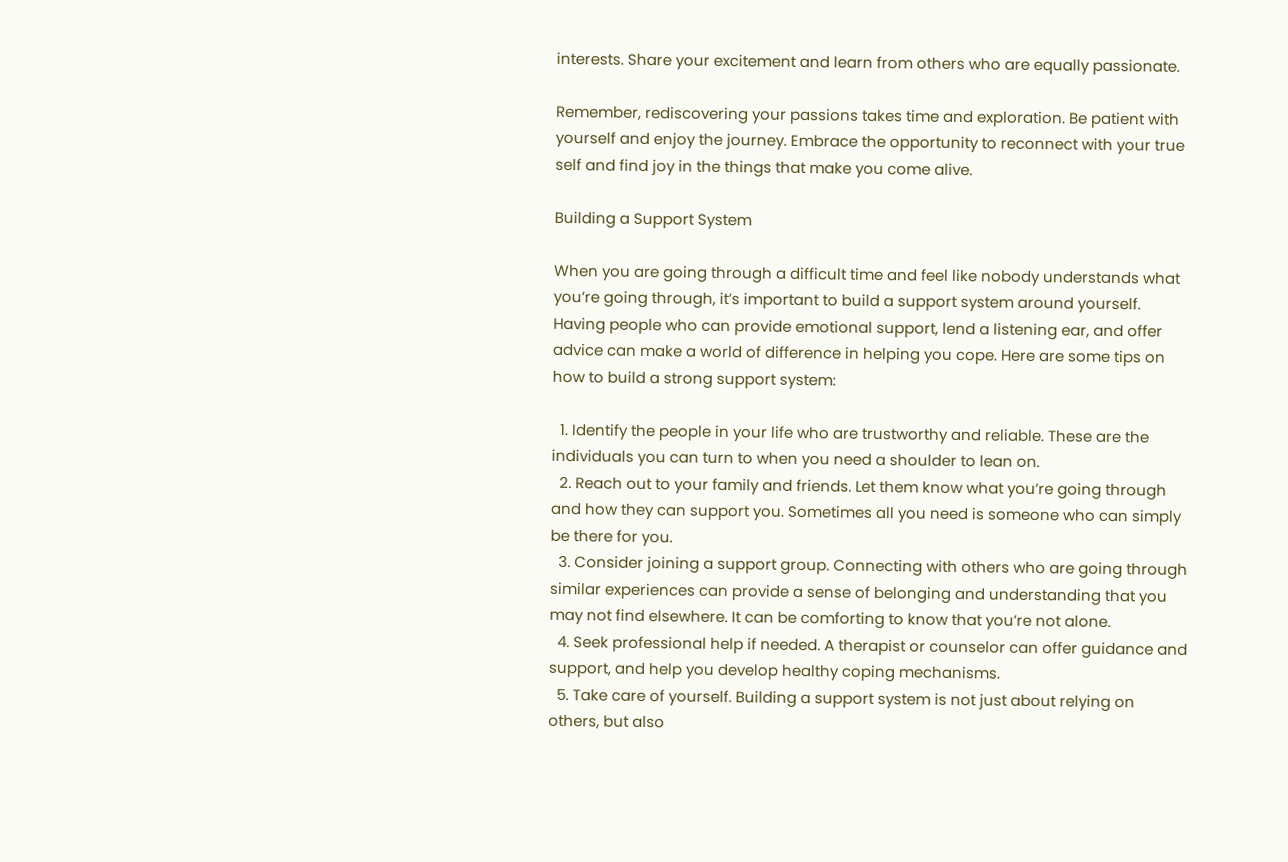interests. Share your excitement and learn from others who are equally passionate.

Remember, rediscovering your passions takes time and exploration. Be patient with yourself and enjoy the journey. Embrace the opportunity to reconnect with your true self and find joy in the things that make you come alive.

Building a Support System

When you are going through a difficult time and feel like nobody understands what you’re going through, it’s important to build a support system around yourself. Having people who can provide emotional support, lend a listening ear, and offer advice can make a world of difference in helping you cope. Here are some tips on how to build a strong support system:

  1. Identify the people in your life who are trustworthy and reliable. These are the individuals you can turn to when you need a shoulder to lean on.
  2. Reach out to your family and friends. Let them know what you’re going through and how they can support you. Sometimes all you need is someone who can simply be there for you.
  3. Consider joining a support group. Connecting with others who are going through similar experiences can provide a sense of belonging and understanding that you may not find elsewhere. It can be comforting to know that you’re not alone.
  4. Seek professional help if needed. A therapist or counselor can offer guidance and support, and help you develop healthy coping mechanisms.
  5. Take care of yourself. Building a support system is not just about relying on others, but also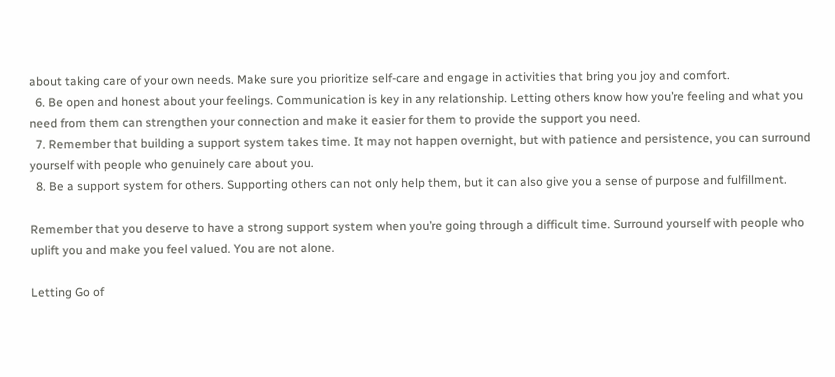about taking care of your own needs. Make sure you prioritize self-care and engage in activities that bring you joy and comfort.
  6. Be open and honest about your feelings. Communication is key in any relationship. Letting others know how you’re feeling and what you need from them can strengthen your connection and make it easier for them to provide the support you need.
  7. Remember that building a support system takes time. It may not happen overnight, but with patience and persistence, you can surround yourself with people who genuinely care about you.
  8. Be a support system for others. Supporting others can not only help them, but it can also give you a sense of purpose and fulfillment.

Remember that you deserve to have a strong support system when you’re going through a difficult time. Surround yourself with people who uplift you and make you feel valued. You are not alone.

Letting Go of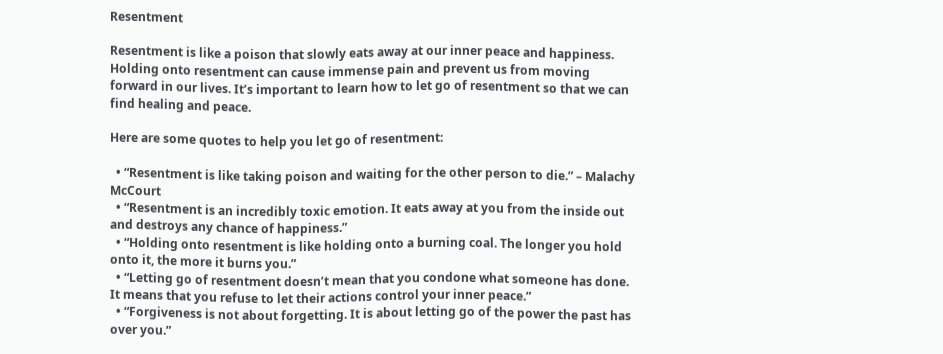Resentment

Resentment is like a poison that slowly eats away at our inner peace and happiness. Holding onto resentment can cause immense pain and prevent us from moving forward in our lives. It’s important to learn how to let go of resentment so that we can find healing and peace.

Here are some quotes to help you let go of resentment:

  • “Resentment is like taking poison and waiting for the other person to die.” – Malachy McCourt
  • “Resentment is an incredibly toxic emotion. It eats away at you from the inside out and destroys any chance of happiness.”
  • “Holding onto resentment is like holding onto a burning coal. The longer you hold onto it, the more it burns you.”
  • “Letting go of resentment doesn’t mean that you condone what someone has done. It means that you refuse to let their actions control your inner peace.”
  • “Forgiveness is not about forgetting. It is about letting go of the power the past has over you.”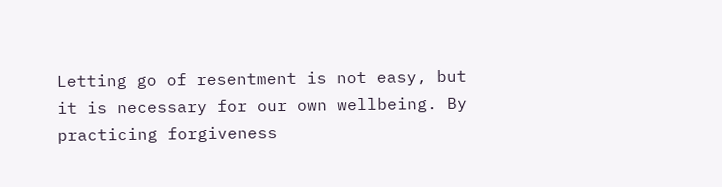Letting go of resentment is not easy, but it is necessary for our own wellbeing. By practicing forgiveness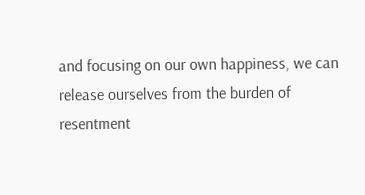and focusing on our own happiness, we can release ourselves from the burden of resentment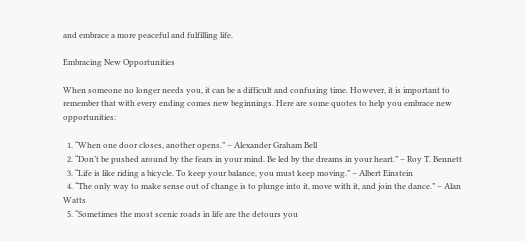and embrace a more peaceful and fulfilling life.

Embracing New Opportunities

When someone no longer needs you, it can be a difficult and confusing time. However, it is important to remember that with every ending comes new beginnings. Here are some quotes to help you embrace new opportunities:

  1. “When one door closes, another opens.” – Alexander Graham Bell
  2. “Don’t be pushed around by the fears in your mind. Be led by the dreams in your heart.” – Roy T. Bennett
  3. “Life is like riding a bicycle. To keep your balance, you must keep moving.” – Albert Einstein
  4. “The only way to make sense out of change is to plunge into it, move with it, and join the dance.” – Alan Watts
  5. “Sometimes the most scenic roads in life are the detours you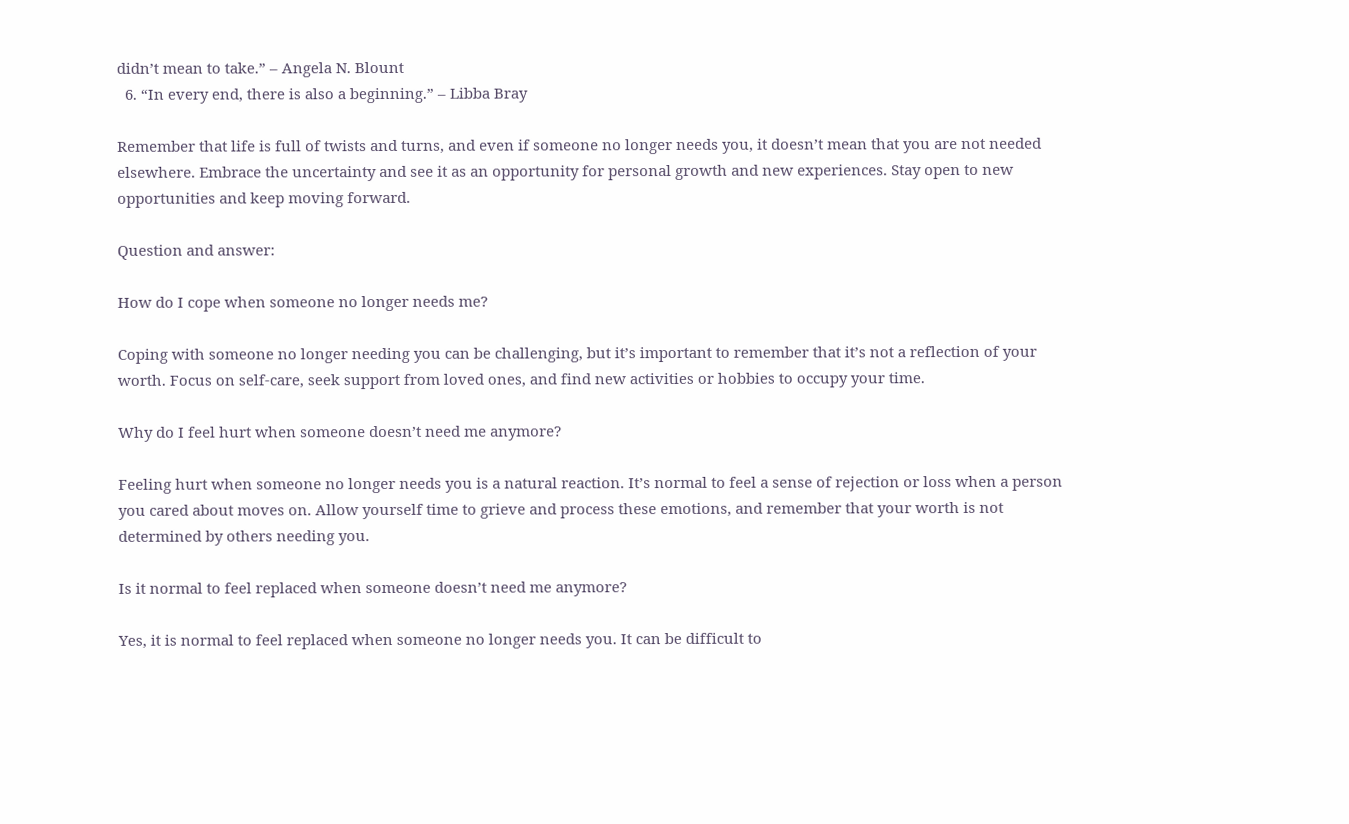didn’t mean to take.” – Angela N. Blount
  6. “In every end, there is also a beginning.” – Libba Bray

Remember that life is full of twists and turns, and even if someone no longer needs you, it doesn’t mean that you are not needed elsewhere. Embrace the uncertainty and see it as an opportunity for personal growth and new experiences. Stay open to new opportunities and keep moving forward.

Question and answer:

How do I cope when someone no longer needs me?

Coping with someone no longer needing you can be challenging, but it’s important to remember that it’s not a reflection of your worth. Focus on self-care, seek support from loved ones, and find new activities or hobbies to occupy your time.

Why do I feel hurt when someone doesn’t need me anymore?

Feeling hurt when someone no longer needs you is a natural reaction. It’s normal to feel a sense of rejection or loss when a person you cared about moves on. Allow yourself time to grieve and process these emotions, and remember that your worth is not determined by others needing you.

Is it normal to feel replaced when someone doesn’t need me anymore?

Yes, it is normal to feel replaced when someone no longer needs you. It can be difficult to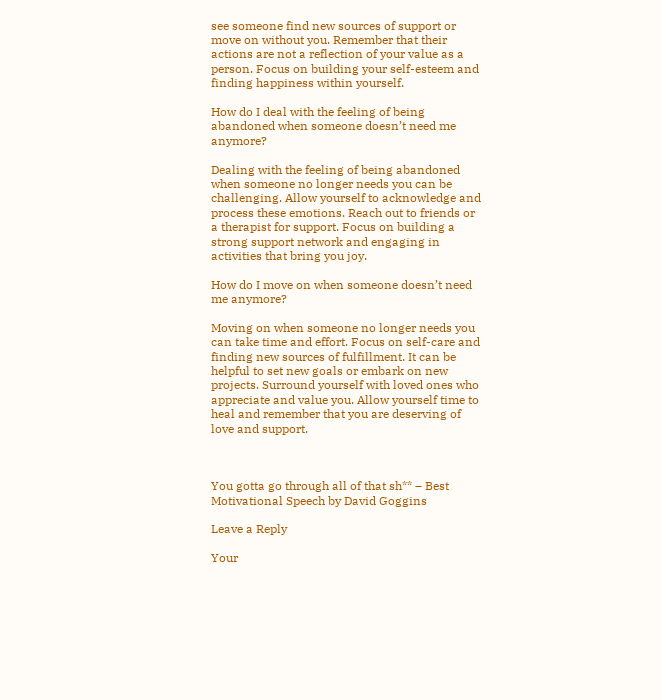see someone find new sources of support or move on without you. Remember that their actions are not a reflection of your value as a person. Focus on building your self-esteem and finding happiness within yourself.

How do I deal with the feeling of being abandoned when someone doesn’t need me anymore?

Dealing with the feeling of being abandoned when someone no longer needs you can be challenging. Allow yourself to acknowledge and process these emotions. Reach out to friends or a therapist for support. Focus on building a strong support network and engaging in activities that bring you joy.

How do I move on when someone doesn’t need me anymore?

Moving on when someone no longer needs you can take time and effort. Focus on self-care and finding new sources of fulfillment. It can be helpful to set new goals or embark on new projects. Surround yourself with loved ones who appreciate and value you. Allow yourself time to heal and remember that you are deserving of love and support.



You gotta go through all of that sh** – Best Motivational Speech by David Goggins

Leave a Reply

Your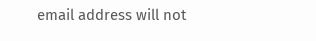email address will not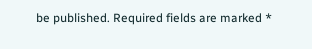be published. Required fields are marked *